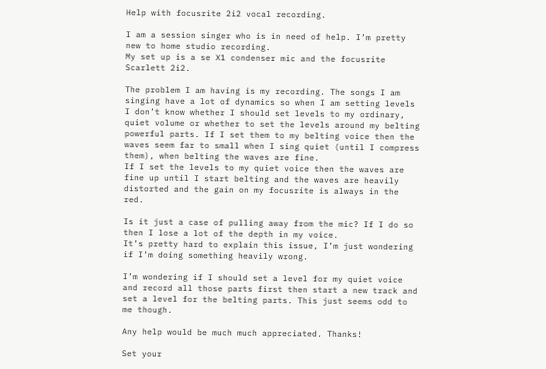Help with focusrite 2i2 vocal recording.

I am a session singer who is in need of help. I’m pretty new to home studio recording.
My set up is a se X1 condenser mic and the focusrite Scarlett 2i2.

The problem I am having is my recording. The songs I am singing have a lot of dynamics so when I am setting levels I don’t know whether I should set levels to my ordinary, quiet volume or whether to set the levels around my belting powerful parts. If I set them to my belting voice then the waves seem far to small when I sing quiet (until I compress them), when belting the waves are fine.
If I set the levels to my quiet voice then the waves are fine up until I start belting and the waves are heavily distorted and the gain on my focusrite is always in the red.

Is it just a case of pulling away from the mic? If I do so then I lose a lot of the depth in my voice.
It’s pretty hard to explain this issue, I’m just wondering if I’m doing something heavily wrong.

I’m wondering if I should set a level for my quiet voice and record all those parts first then start a new track and set a level for the belting parts. This just seems odd to me though.

Any help would be much much appreciated. Thanks!

Set your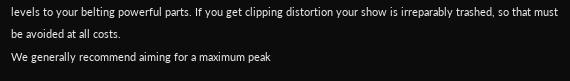levels to your belting powerful parts. If you get clipping distortion your show is irreparably trashed, so that must be avoided at all costs.
We generally recommend aiming for a maximum peak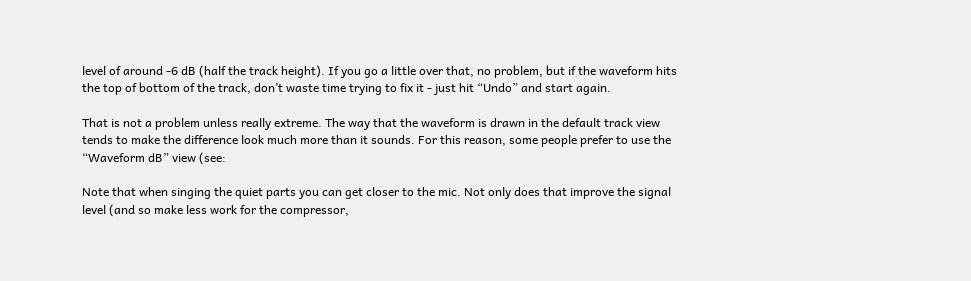level of around -6 dB (half the track height). If you go a little over that, no problem, but if the waveform hits the top of bottom of the track, don’t waste time trying to fix it - just hit “Undo” and start again.

That is not a problem unless really extreme. The way that the waveform is drawn in the default track view tends to make the difference look much more than it sounds. For this reason, some people prefer to use the “Waveform dB” view (see:

Note that when singing the quiet parts you can get closer to the mic. Not only does that improve the signal level (and so make less work for the compressor,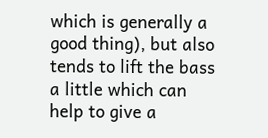which is generally a good thing), but also tends to lift the bass a little which can help to give a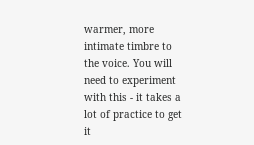warmer, more intimate timbre to the voice. You will need to experiment with this - it takes a lot of practice to get it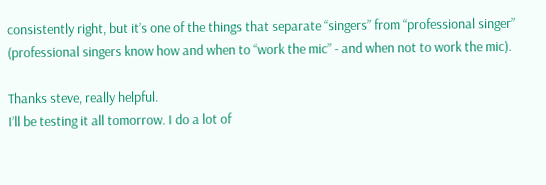consistently right, but it’s one of the things that separate “singers” from “professional singer” (professional singers know how and when to “work the mic” - and when not to work the mic).

Thanks steve, really helpful.
I’ll be testing it all tomorrow. I do a lot of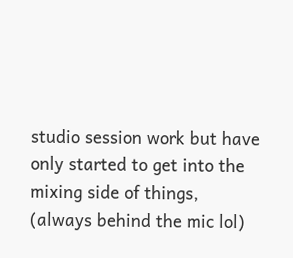studio session work but have only started to get into the mixing side of things, (always behind the mic lol)